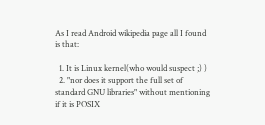As I read Android wikipedia page all I found is that:

  1. It is Linux kernel(who would suspect ;) )
  2. "nor does it support the full set of standard GNU libraries" without mentioning if it is POSIX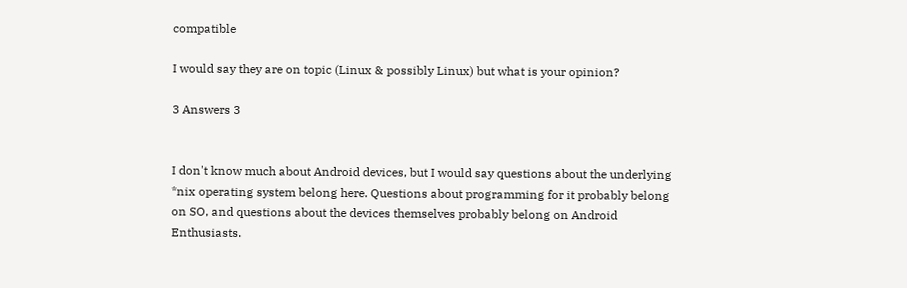compatible

I would say they are on topic (Linux & possibly Linux) but what is your opinion?

3 Answers 3


I don't know much about Android devices, but I would say questions about the underlying *nix operating system belong here. Questions about programming for it probably belong on SO, and questions about the devices themselves probably belong on Android Enthusiasts.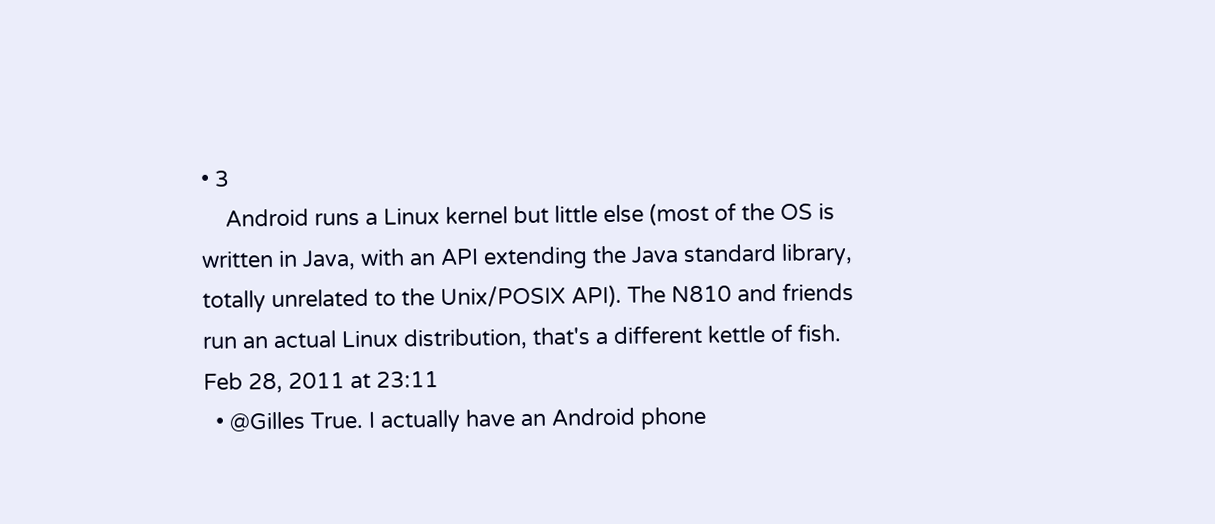• 3
    Android runs a Linux kernel but little else (most of the OS is written in Java, with an API extending the Java standard library, totally unrelated to the Unix/POSIX API). The N810 and friends run an actual Linux distribution, that's a different kettle of fish. Feb 28, 2011 at 23:11
  • @Gilles True. I actually have an Android phone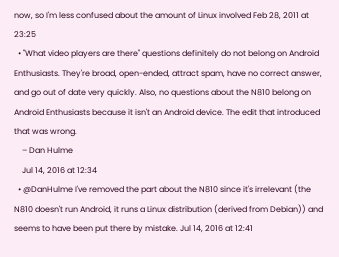now, so I'm less confused about the amount of Linux involved Feb 28, 2011 at 23:25
  • "What video players are there" questions definitely do not belong on Android Enthusiasts. They're broad, open-ended, attract spam, have no correct answer, and go out of date very quickly. Also, no questions about the N810 belong on Android Enthusiasts because it isn't an Android device. The edit that introduced that was wrong.
    – Dan Hulme
    Jul 14, 2016 at 12:34
  • @DanHulme I've removed the part about the N810 since it's irrelevant (the N810 doesn't run Android, it runs a Linux distribution (derived from Debian)) and seems to have been put there by mistake. Jul 14, 2016 at 12:41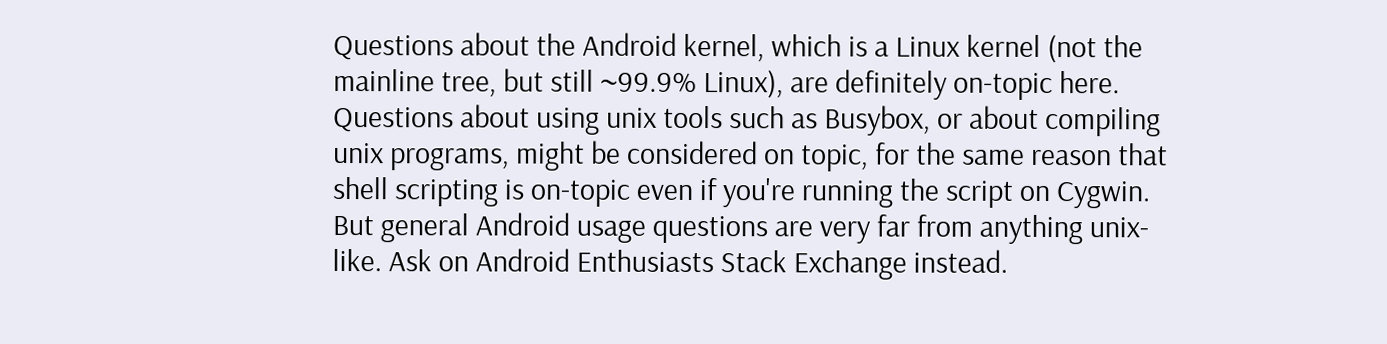Questions about the Android kernel, which is a Linux kernel (not the mainline tree, but still ~99.9% Linux), are definitely on-topic here. Questions about using unix tools such as Busybox, or about compiling unix programs, might be considered on topic, for the same reason that shell scripting is on-topic even if you're running the script on Cygwin. But general Android usage questions are very far from anything unix-like. Ask on Android Enthusiasts Stack Exchange instead.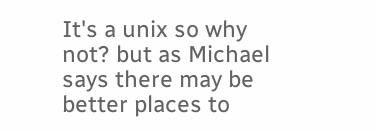It's a unix so why not? but as Michael says there may be better places to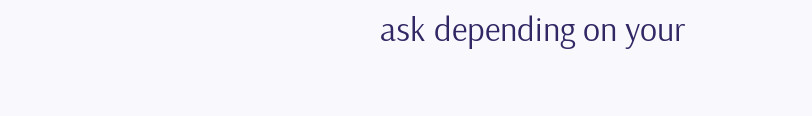ask depending on your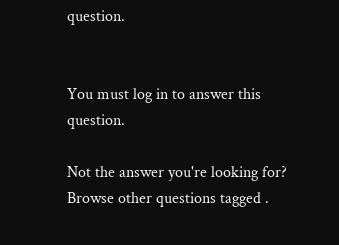question.


You must log in to answer this question.

Not the answer you're looking for? Browse other questions tagged .